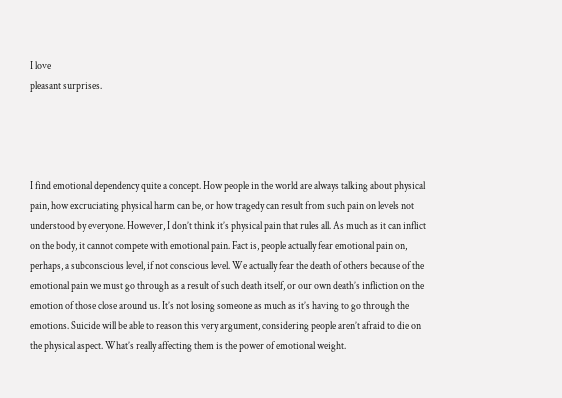I love
pleasant surprises.




I find emotional dependency quite a concept. How people in the world are always talking about physical pain, how excruciating physical harm can be, or how tragedy can result from such pain on levels not understood by everyone. However, I don’t think it’s physical pain that rules all. As much as it can inflict on the body, it cannot compete with emotional pain. Fact is, people actually fear emotional pain on, perhaps, a subconscious level, if not conscious level. We actually fear the death of others because of the emotional pain we must go through as a result of such death itself, or our own death’s infliction on the emotion of those close around us. It’s not losing someone as much as it’s having to go through the emotions. Suicide will be able to reason this very argument, considering people aren’t afraid to die on the physical aspect. What’s really affecting them is the power of emotional weight.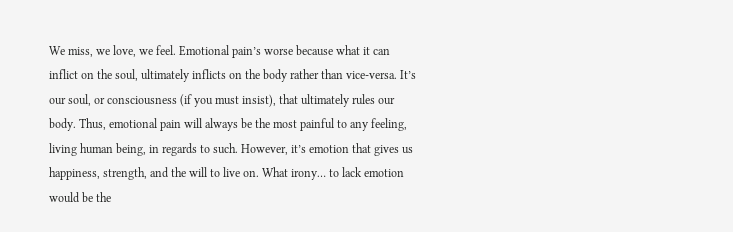We miss, we love, we feel. Emotional pain’s worse because what it can inflict on the soul, ultimately inflicts on the body rather than vice-versa. It’s our soul, or consciousness (if you must insist), that ultimately rules our body. Thus, emotional pain will always be the most painful to any feeling, living human being, in regards to such. However, it’s emotion that gives us happiness, strength, and the will to live on. What irony… to lack emotion would be the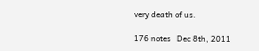very death of us.

176 notes   Dec 8th, 2011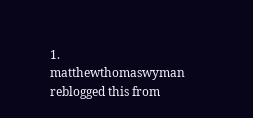1. matthewthomaswyman reblogged this from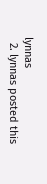lynnas
  2. lynnas posted this